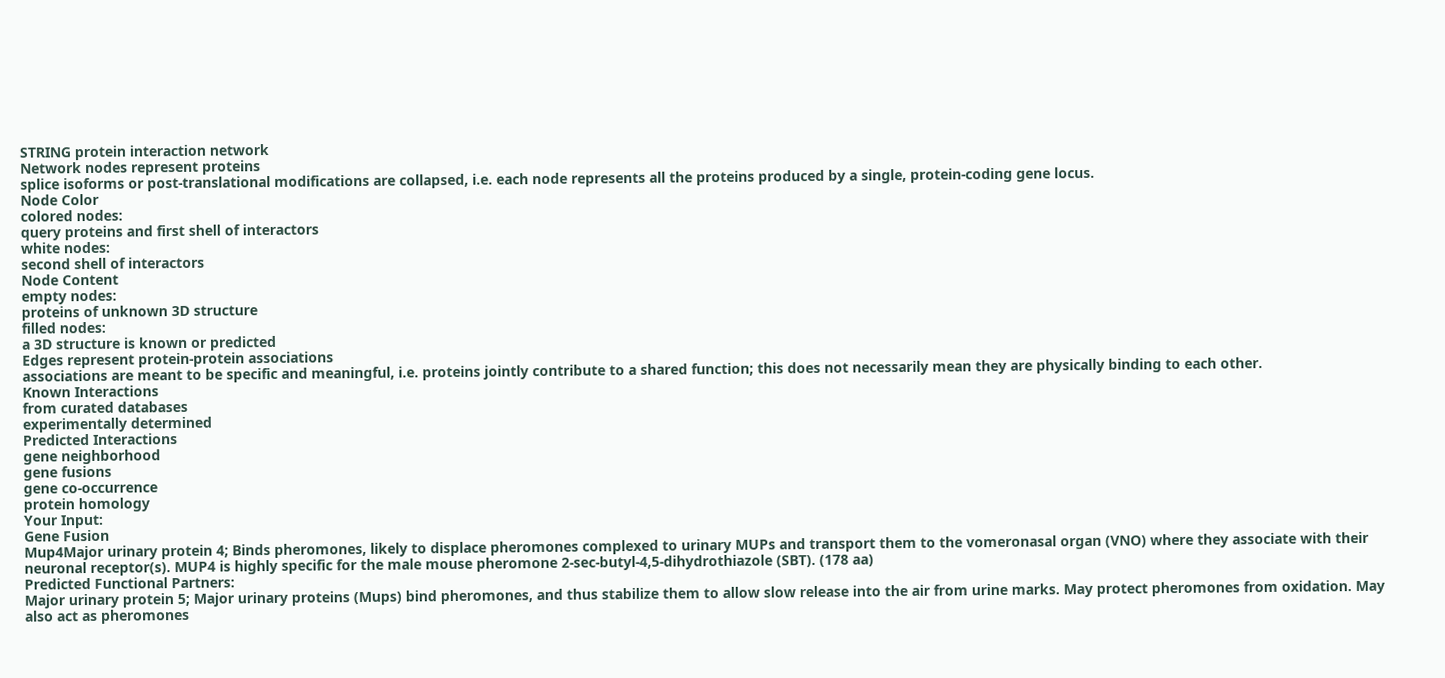STRING protein interaction network
Network nodes represent proteins
splice isoforms or post-translational modifications are collapsed, i.e. each node represents all the proteins produced by a single, protein-coding gene locus.
Node Color
colored nodes:
query proteins and first shell of interactors
white nodes:
second shell of interactors
Node Content
empty nodes:
proteins of unknown 3D structure
filled nodes:
a 3D structure is known or predicted
Edges represent protein-protein associations
associations are meant to be specific and meaningful, i.e. proteins jointly contribute to a shared function; this does not necessarily mean they are physically binding to each other.
Known Interactions
from curated databases
experimentally determined
Predicted Interactions
gene neighborhood
gene fusions
gene co-occurrence
protein homology
Your Input:
Gene Fusion
Mup4Major urinary protein 4; Binds pheromones, likely to displace pheromones complexed to urinary MUPs and transport them to the vomeronasal organ (VNO) where they associate with their neuronal receptor(s). MUP4 is highly specific for the male mouse pheromone 2-sec-butyl-4,5-dihydrothiazole (SBT). (178 aa)
Predicted Functional Partners:
Major urinary protein 5; Major urinary proteins (Mups) bind pheromones, and thus stabilize them to allow slow release into the air from urine marks. May protect pheromones from oxidation. May also act as pheromones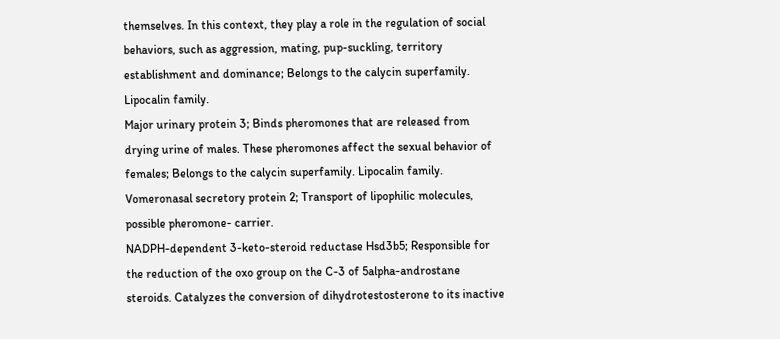themselves. In this context, they play a role in the regulation of social behaviors, such as aggression, mating, pup-suckling, territory establishment and dominance; Belongs to the calycin superfamily. Lipocalin family.
Major urinary protein 3; Binds pheromones that are released from drying urine of males. These pheromones affect the sexual behavior of females; Belongs to the calycin superfamily. Lipocalin family.
Vomeronasal secretory protein 2; Transport of lipophilic molecules, possible pheromone- carrier.
NADPH-dependent 3-keto-steroid reductase Hsd3b5; Responsible for the reduction of the oxo group on the C-3 of 5alpha-androstane steroids. Catalyzes the conversion of dihydrotestosterone to its inactive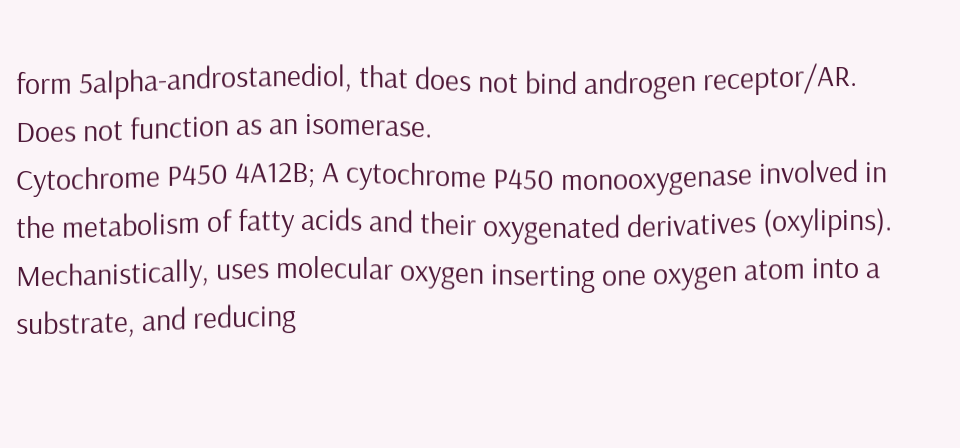form 5alpha-androstanediol, that does not bind androgen receptor/AR. Does not function as an isomerase.
Cytochrome P450 4A12B; A cytochrome P450 monooxygenase involved in the metabolism of fatty acids and their oxygenated derivatives (oxylipins). Mechanistically, uses molecular oxygen inserting one oxygen atom into a substrate, and reducing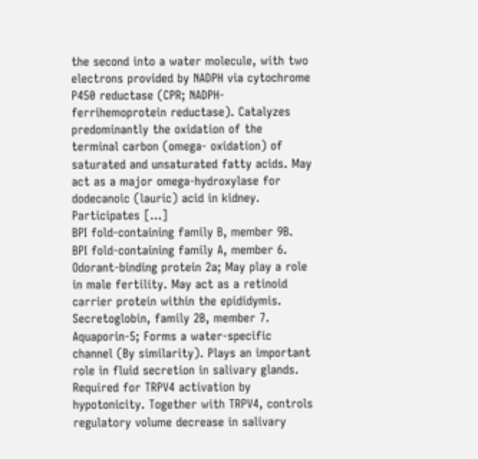the second into a water molecule, with two electrons provided by NADPH via cytochrome P450 reductase (CPR; NADPH-ferrihemoprotein reductase). Catalyzes predominantly the oxidation of the terminal carbon (omega- oxidation) of saturated and unsaturated fatty acids. May act as a major omega-hydroxylase for dodecanoic (lauric) acid in kidney. Participates [...]
BPI fold-containing family B, member 9B.
BPI fold-containing family A, member 6.
Odorant-binding protein 2a; May play a role in male fertility. May act as a retinoid carrier protein within the epididymis.
Secretoglobin, family 2B, member 7.
Aquaporin-5; Forms a water-specific channel (By similarity). Plays an important role in fluid secretion in salivary glands. Required for TRPV4 activation by hypotonicity. Together with TRPV4, controls regulatory volume decrease in salivary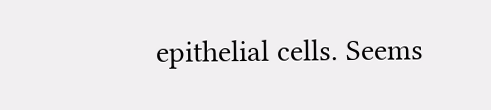epithelial cells. Seems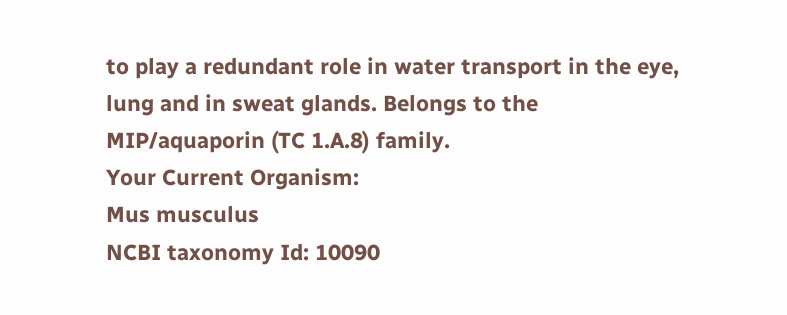to play a redundant role in water transport in the eye, lung and in sweat glands. Belongs to the MIP/aquaporin (TC 1.A.8) family.
Your Current Organism:
Mus musculus
NCBI taxonomy Id: 10090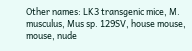Other names: LK3 transgenic mice, M. musculus, Mus sp. 129SV, house mouse, mouse, nude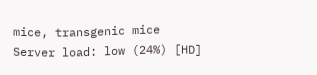mice, transgenic mice
Server load: low (24%) [HD]